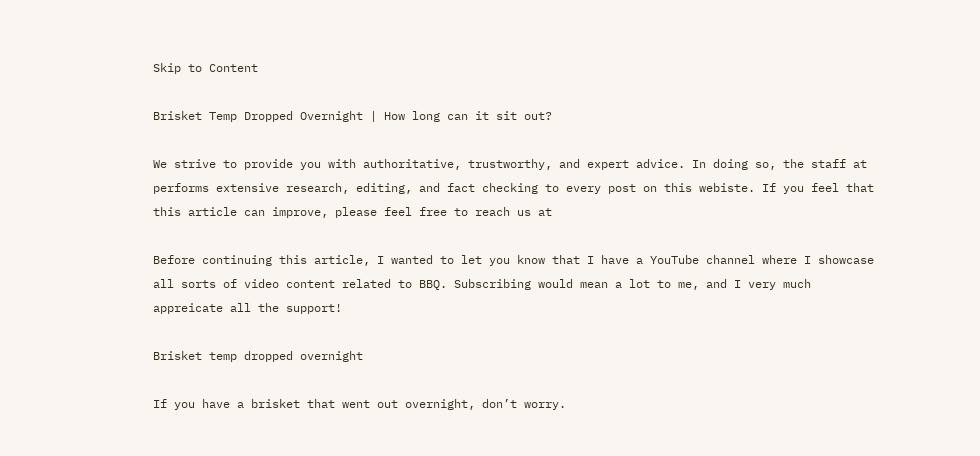Skip to Content

Brisket Temp Dropped Overnight | How long can it sit out?

We strive to provide you with authoritative, trustworthy, and expert advice. In doing so, the staff at performs extensive research, editing, and fact checking to every post on this webiste. If you feel that this article can improve, please feel free to reach us at

Before continuing this article, I wanted to let you know that I have a YouTube channel where I showcase all sorts of video content related to BBQ. Subscribing would mean a lot to me, and I very much appreicate all the support!

Brisket temp dropped overnight

If you have a brisket that went out overnight, don’t worry.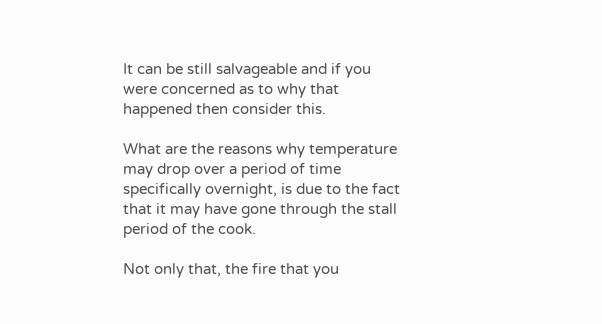It can be still salvageable and if you were concerned as to why that happened then consider this.

What are the reasons why temperature may drop over a period of time specifically overnight, is due to the fact that it may have gone through the stall period of the cook.

Not only that, the fire that you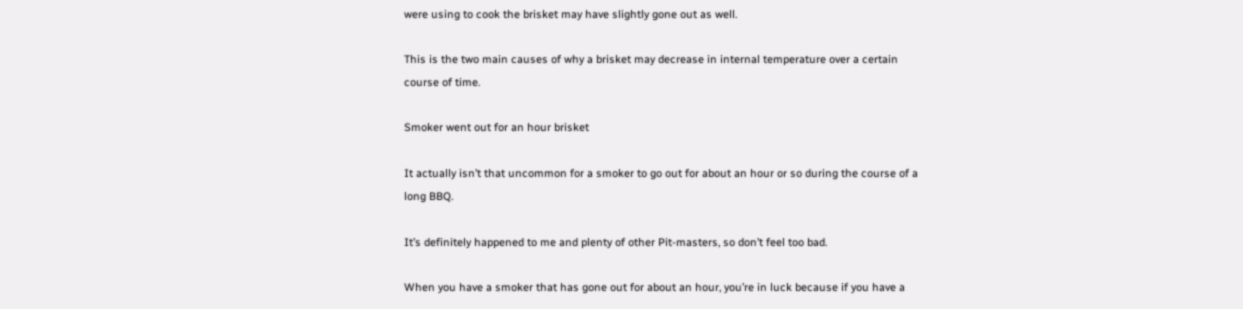were using to cook the brisket may have slightly gone out as well.

This is the two main causes of why a brisket may decrease in internal temperature over a certain course of time.

Smoker went out for an hour brisket

It actually isn’t that uncommon for a smoker to go out for about an hour or so during the course of a long BBQ.

It’s definitely happened to me and plenty of other Pit-masters, so don’t feel too bad.

When you have a smoker that has gone out for about an hour, you’re in luck because if you have a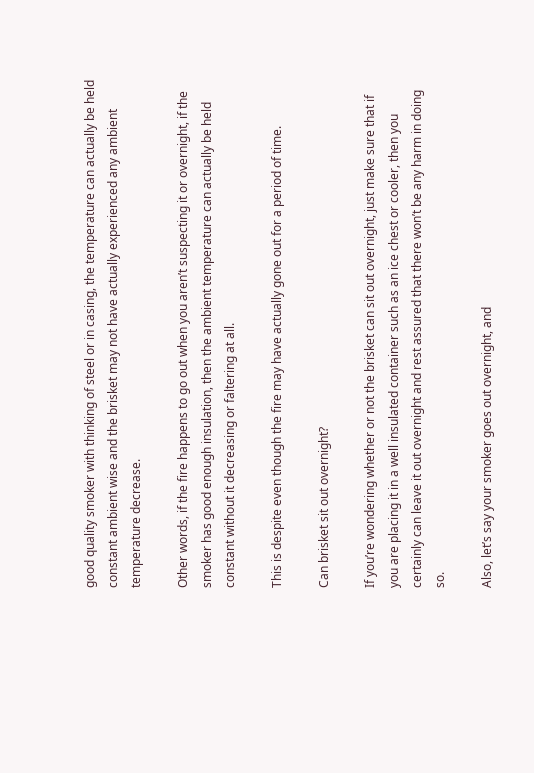good quality smoker with thinking of steel or in casing, the temperature can actually be held constant ambient wise and the brisket may not have actually experienced any ambient temperature decrease.

Other words, if the fire happens to go out when you aren’t suspecting it or overnight, if the smoker has good enough insulation, then the ambient temperature can actually be held constant without it decreasing or faltering at all.

This is despite even though the fire may have actually gone out for a period of time.

Can brisket sit out overnight?

If you’re wondering whether or not the brisket can sit out overnight, just make sure that if you are placing it in a well insulated container such as an ice chest or cooler, then you certainly can leave it out overnight and rest assured that there won’t be any harm in doing so.

Also, let’s say your smoker goes out overnight, and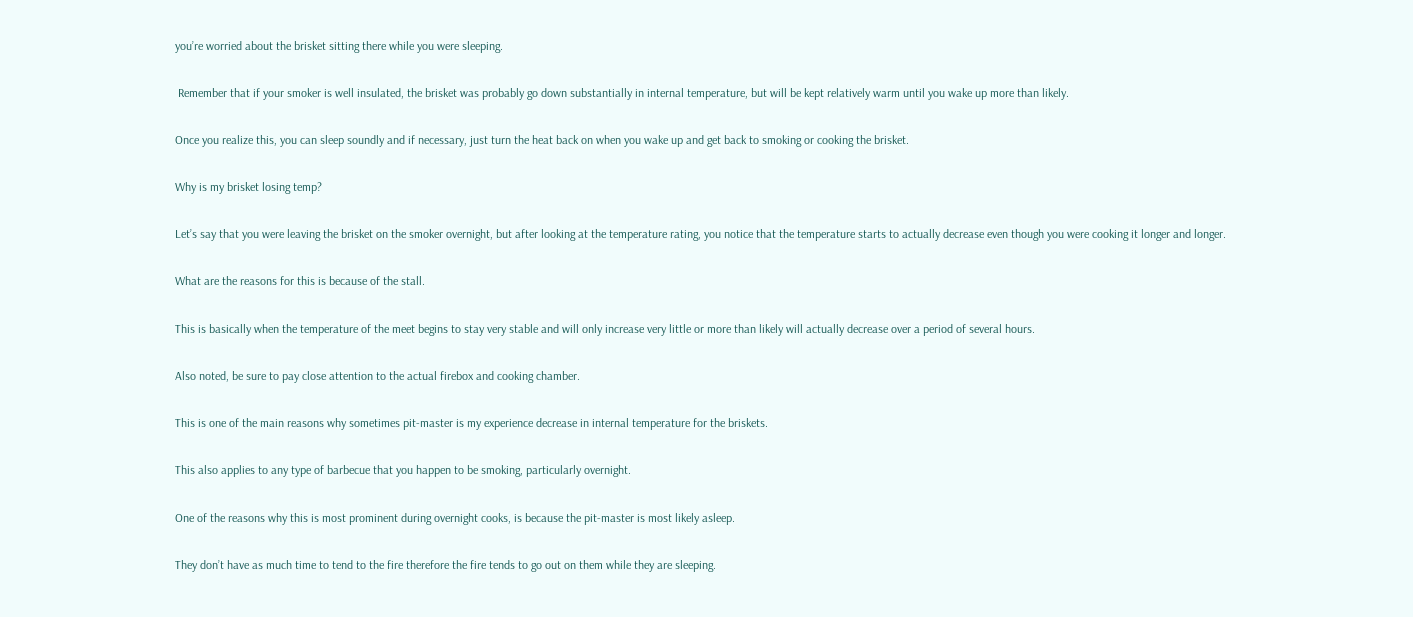you’re worried about the brisket sitting there while you were sleeping.

 Remember that if your smoker is well insulated, the brisket was probably go down substantially in internal temperature, but will be kept relatively warm until you wake up more than likely.

Once you realize this, you can sleep soundly and if necessary, just turn the heat back on when you wake up and get back to smoking or cooking the brisket.

Why is my brisket losing temp?

Let’s say that you were leaving the brisket on the smoker overnight, but after looking at the temperature rating, you notice that the temperature starts to actually decrease even though you were cooking it longer and longer.

What are the reasons for this is because of the stall.

This is basically when the temperature of the meet begins to stay very stable and will only increase very little or more than likely will actually decrease over a period of several hours.

Also noted, be sure to pay close attention to the actual firebox and cooking chamber.

This is one of the main reasons why sometimes pit-master is my experience decrease in internal temperature for the briskets.

This also applies to any type of barbecue that you happen to be smoking, particularly overnight.

One of the reasons why this is most prominent during overnight cooks, is because the pit-master is most likely asleep.

They don’t have as much time to tend to the fire therefore the fire tends to go out on them while they are sleeping.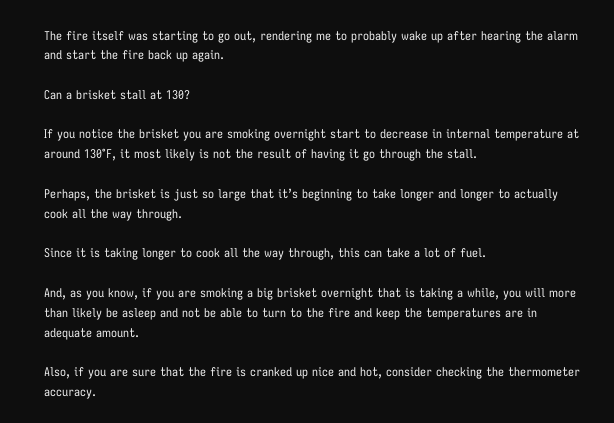The fire itself was starting to go out, rendering me to probably wake up after hearing the alarm and start the fire back up again.

Can a brisket stall at 130?

If you notice the brisket you are smoking overnight start to decrease in internal temperature at around 130°F, it most likely is not the result of having it go through the stall.

Perhaps, the brisket is just so large that it’s beginning to take longer and longer to actually cook all the way through.

Since it is taking longer to cook all the way through, this can take a lot of fuel.

And, as you know, if you are smoking a big brisket overnight that is taking a while, you will more than likely be asleep and not be able to turn to the fire and keep the temperatures are in adequate amount.

Also, if you are sure that the fire is cranked up nice and hot, consider checking the thermometer accuracy.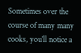Sometimes over the course of many many cooks, you’ll notice a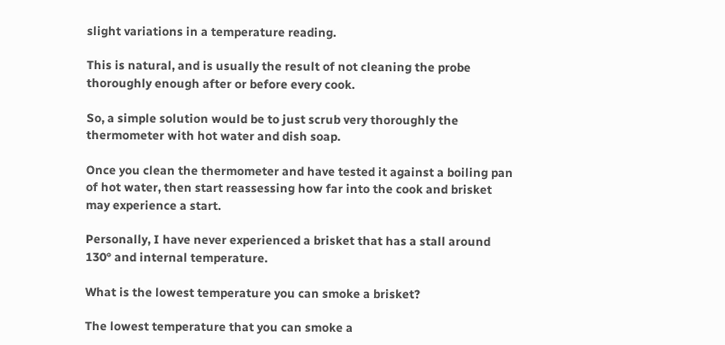slight variations in a temperature reading.

This is natural, and is usually the result of not cleaning the probe thoroughly enough after or before every cook.

So, a simple solution would be to just scrub very thoroughly the thermometer with hot water and dish soap.

Once you clean the thermometer and have tested it against a boiling pan of hot water, then start reassessing how far into the cook and brisket may experience a start.

Personally, I have never experienced a brisket that has a stall around 130° and internal temperature.

What is the lowest temperature you can smoke a brisket?

The lowest temperature that you can smoke a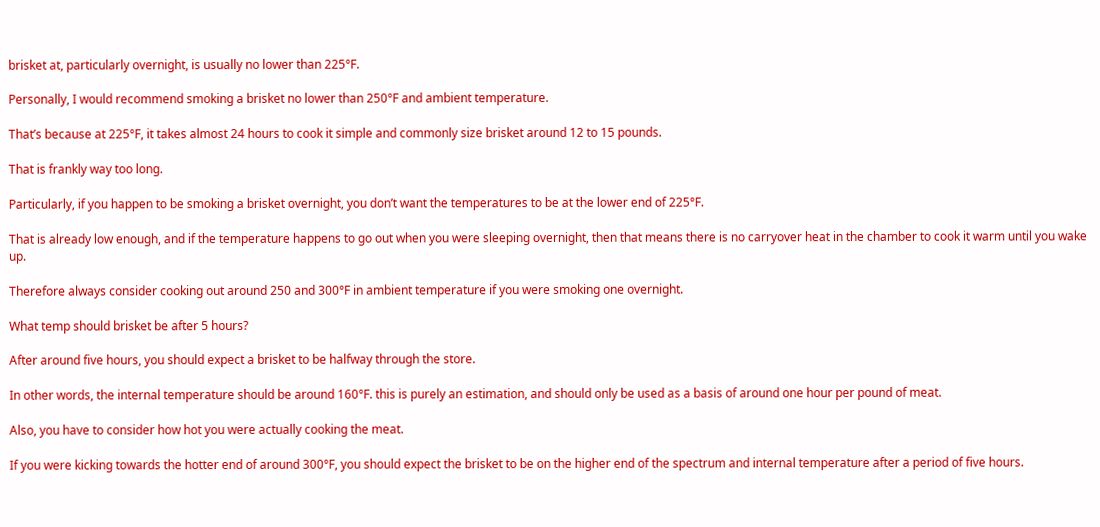brisket at, particularly overnight, is usually no lower than 225°F.

Personally, I would recommend smoking a brisket no lower than 250°F and ambient temperature.

That’s because at 225°F, it takes almost 24 hours to cook it simple and commonly size brisket around 12 to 15 pounds.

That is frankly way too long.

Particularly, if you happen to be smoking a brisket overnight, you don’t want the temperatures to be at the lower end of 225°F.

That is already low enough, and if the temperature happens to go out when you were sleeping overnight, then that means there is no carryover heat in the chamber to cook it warm until you wake up.

Therefore always consider cooking out around 250 and 300°F in ambient temperature if you were smoking one overnight.

What temp should brisket be after 5 hours?

After around five hours, you should expect a brisket to be halfway through the store.

In other words, the internal temperature should be around 160°F. this is purely an estimation, and should only be used as a basis of around one hour per pound of meat.

Also, you have to consider how hot you were actually cooking the meat.

If you were kicking towards the hotter end of around 300°F, you should expect the brisket to be on the higher end of the spectrum and internal temperature after a period of five hours.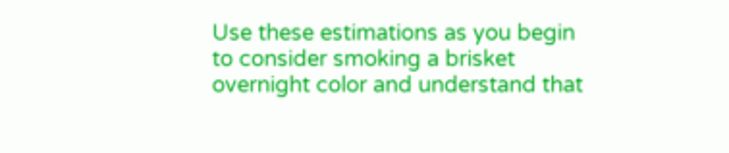Use these estimations as you begin to consider smoking a brisket overnight color and understand that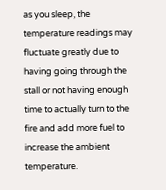as you sleep, the temperature readings may fluctuate greatly due to having going through the stall or not having enough time to actually turn to the fire and add more fuel to increase the ambient temperature.